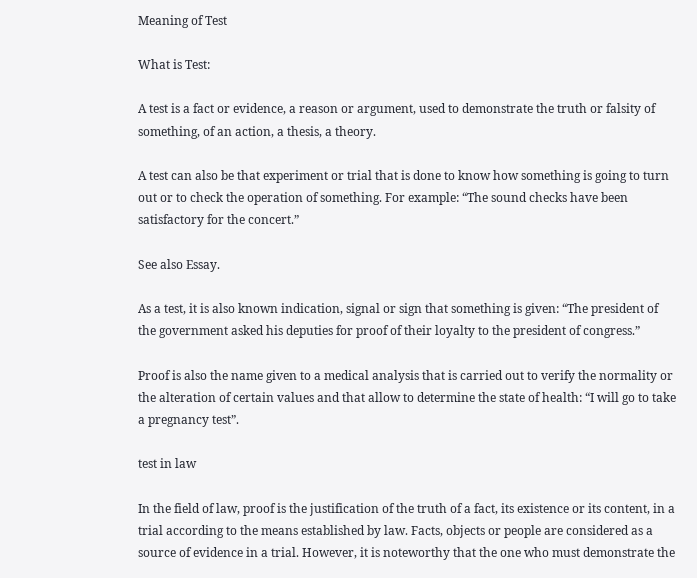Meaning of Test

What is Test:

A test is a fact or evidence, a reason or argument, used to demonstrate the truth or falsity of something, of an action, a thesis, a theory.

A test can also be that experiment or trial that is done to know how something is going to turn out or to check the operation of something. For example: “The sound checks have been satisfactory for the concert.”

See also Essay.

As a test, it is also known indication, signal or sign that something is given: “The president of the government asked his deputies for proof of their loyalty to the president of congress.”

Proof is also the name given to a medical analysis that is carried out to verify the normality or the alteration of certain values and that allow to determine the state of health: “I will go to take a pregnancy test”.

test in law

In the field of law, proof is the justification of the truth of a fact, its existence or its content, in a trial according to the means established by law. Facts, objects or people are considered as a source of evidence in a trial. However, it is noteworthy that the one who must demonstrate the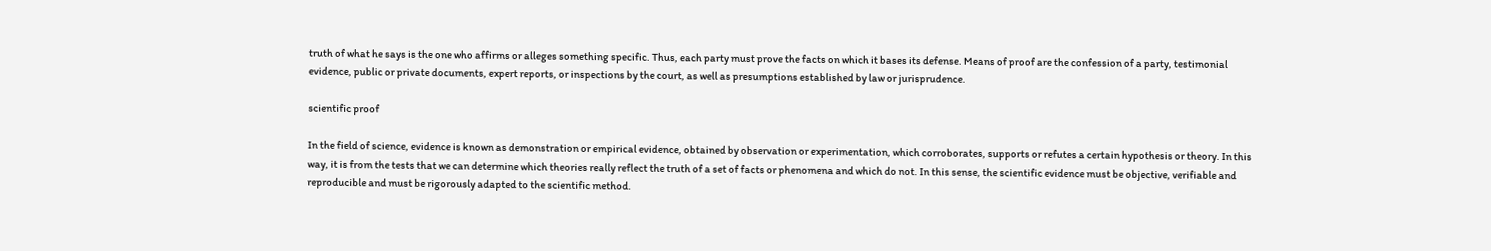truth of what he says is the one who affirms or alleges something specific. Thus, each party must prove the facts on which it bases its defense. Means of proof are the confession of a party, testimonial evidence, public or private documents, expert reports, or inspections by the court, as well as presumptions established by law or jurisprudence.

scientific proof

In the field of science, evidence is known as demonstration or empirical evidence, obtained by observation or experimentation, which corroborates, supports or refutes a certain hypothesis or theory. In this way, it is from the tests that we can determine which theories really reflect the truth of a set of facts or phenomena and which do not. In this sense, the scientific evidence must be objective, verifiable and reproducible and must be rigorously adapted to the scientific method.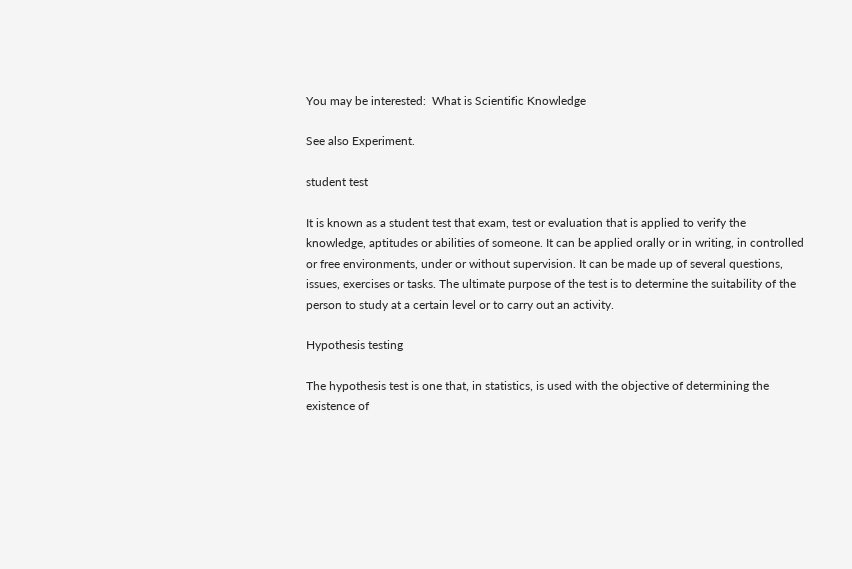You may be interested:  What is Scientific Knowledge

See also Experiment.

student test

It is known as a student test that exam, test or evaluation that is applied to verify the knowledge, aptitudes or abilities of someone. It can be applied orally or in writing, in controlled or free environments, under or without supervision. It can be made up of several questions, issues, exercises or tasks. The ultimate purpose of the test is to determine the suitability of the person to study at a certain level or to carry out an activity.

Hypothesis testing

The hypothesis test is one that, in statistics, is used with the objective of determining the existence of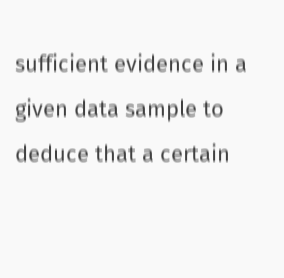sufficient evidence in a given data sample to deduce that a certain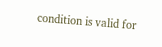condition is valid for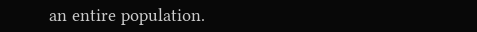an entire population.